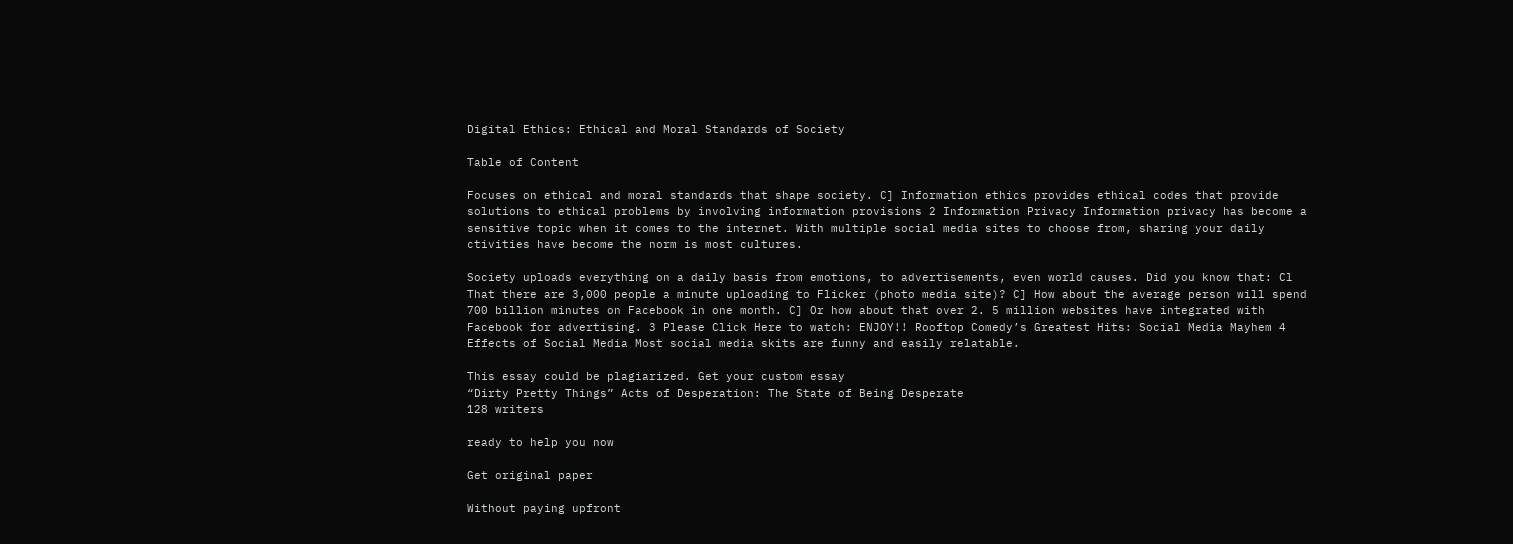Digital Ethics: Ethical and Moral Standards of Society

Table of Content

Focuses on ethical and moral standards that shape society. C] Information ethics provides ethical codes that provide solutions to ethical problems by involving information provisions 2 Information Privacy Information privacy has become a sensitive topic when it comes to the internet. With multiple social media sites to choose from, sharing your daily ctivities have become the norm is most cultures.

Society uploads everything on a daily basis from emotions, to advertisements, even world causes. Did you know that: Cl That there are 3,000 people a minute uploading to Flicker (photo media site)? C] How about the average person will spend 700 billion minutes on Facebook in one month. C] Or how about that over 2. 5 million websites have integrated with Facebook for advertising. 3 Please Click Here to watch: ENJOY!! Rooftop Comedy’s Greatest Hits: Social Media Mayhem 4 Effects of Social Media Most social media skits are funny and easily relatable.

This essay could be plagiarized. Get your custom essay
“Dirty Pretty Things” Acts of Desperation: The State of Being Desperate
128 writers

ready to help you now

Get original paper

Without paying upfront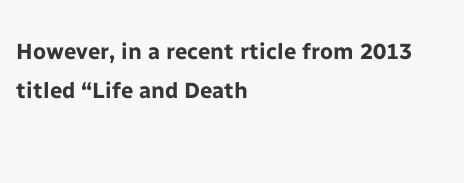However, in a recent rticle from 2013 titled “Life and Death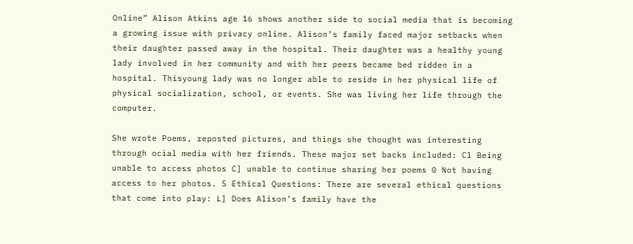Online” Alison Atkins age 16 shows another side to social media that is becoming a growing issue with privacy online. Alison’s family faced major setbacks when their daughter passed away in the hospital. Their daughter was a healthy young lady involved in her community and with her peers became bed ridden in a hospital. Thisyoung lady was no longer able to reside in her physical life of physical socialization, school, or events. She was living her life through the computer.

She wrote Poems, reposted pictures, and things she thought was interesting through ocial media with her friends. These major set backs included: Cl Being unable to access photos C] unable to continue sharing her poems 0 Not having access to her photos. 5 Ethical Questions: There are several ethical questions that come into play: L] Does Alison’s family have the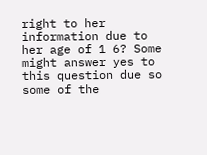right to her information due to her age of 1 6? Some might answer yes to this question due so some of the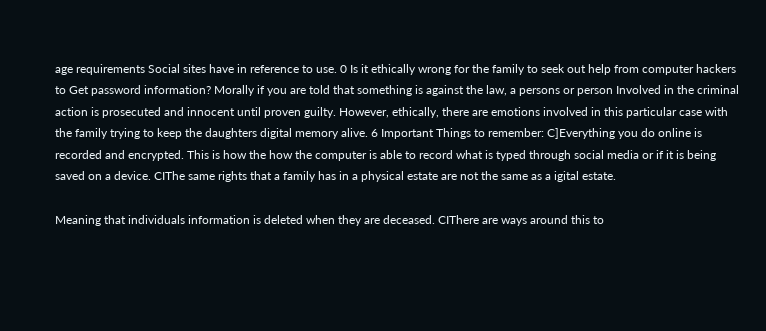age requirements Social sites have in reference to use. 0 Is it ethically wrong for the family to seek out help from computer hackers to Get password information? Morally if you are told that something is against the law, a persons or person Involved in the criminal action is prosecuted and innocent until proven guilty. However, ethically, there are emotions involved in this particular case with the family trying to keep the daughters digital memory alive. 6 Important Things to remember: C]Everything you do online is recorded and encrypted. This is how the how the computer is able to record what is typed through social media or if it is being saved on a device. CIThe same rights that a family has in a physical estate are not the same as a igital estate.

Meaning that individuals information is deleted when they are deceased. CIThere are ways around this to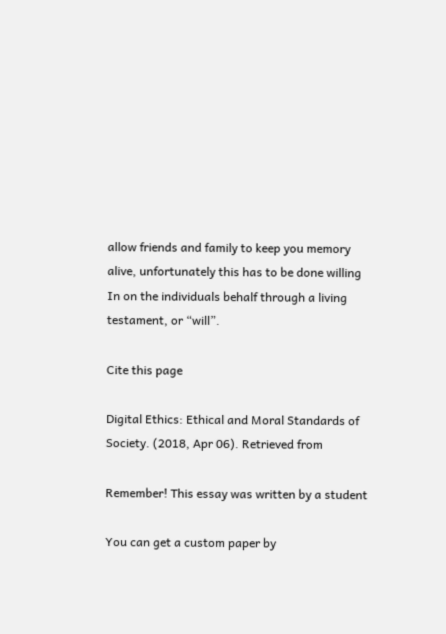allow friends and family to keep you memory alive, unfortunately this has to be done willing In on the individuals behalf through a living testament, or “will”.

Cite this page

Digital Ethics: Ethical and Moral Standards of Society. (2018, Apr 06). Retrieved from

Remember! This essay was written by a student

You can get a custom paper by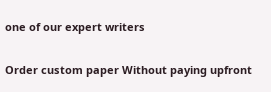one of our expert writers

Order custom paper Without paying upfront